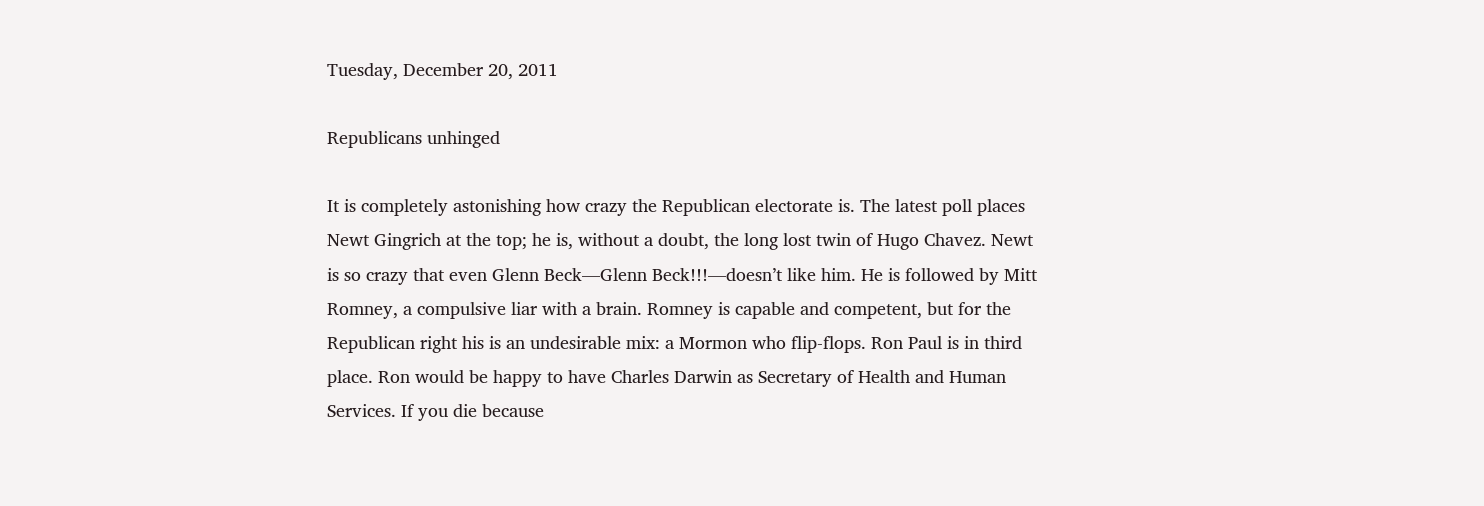Tuesday, December 20, 2011

Republicans unhinged

It is completely astonishing how crazy the Republican electorate is. The latest poll places Newt Gingrich at the top; he is, without a doubt, the long lost twin of Hugo Chavez. Newt is so crazy that even Glenn Beck—Glenn Beck!!!—doesn’t like him. He is followed by Mitt Romney, a compulsive liar with a brain. Romney is capable and competent, but for the Republican right his is an undesirable mix: a Mormon who flip-flops. Ron Paul is in third place. Ron would be happy to have Charles Darwin as Secretary of Health and Human Services. If you die because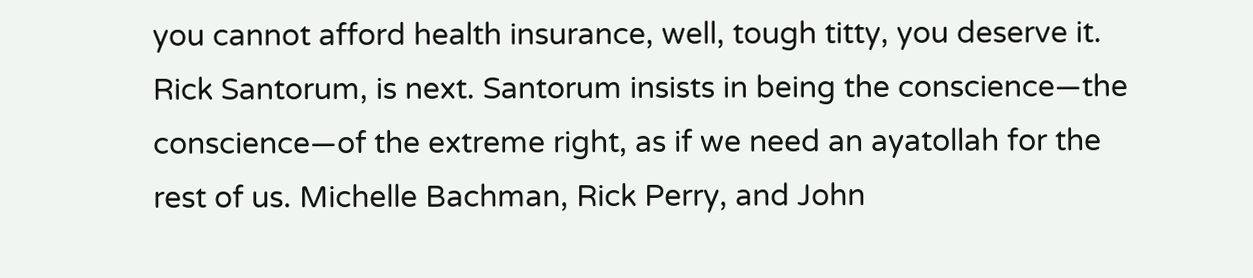you cannot afford health insurance, well, tough titty, you deserve it. Rick Santorum, is next. Santorum insists in being the conscience—the conscience—of the extreme right, as if we need an ayatollah for the rest of us. Michelle Bachman, Rick Perry, and John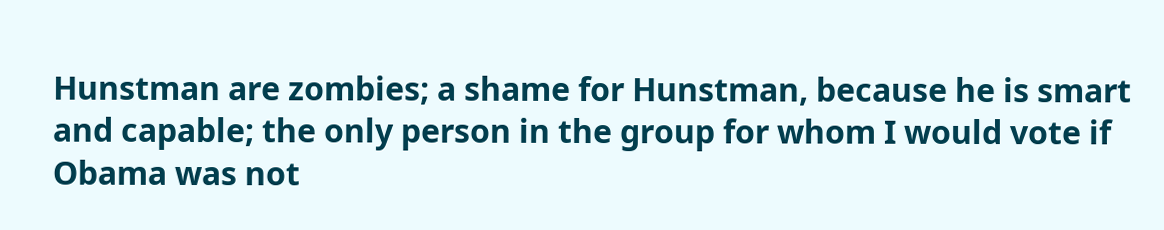Hunstman are zombies; a shame for Hunstman, because he is smart and capable; the only person in the group for whom I would vote if Obama was not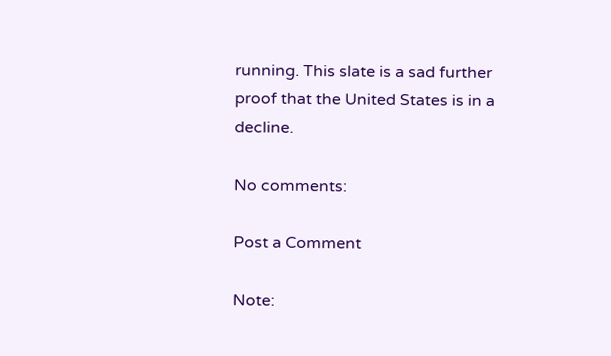running. This slate is a sad further proof that the United States is in a decline.

No comments:

Post a Comment

Note: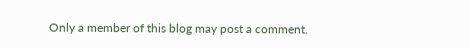Only a member of this blog may post a comment.